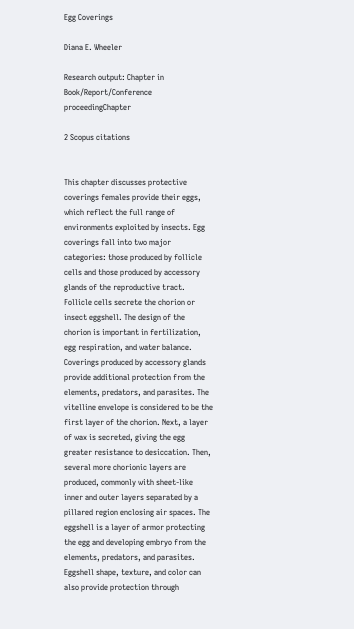Egg Coverings

Diana E. Wheeler

Research output: Chapter in Book/Report/Conference proceedingChapter

2 Scopus citations


This chapter discusses protective coverings females provide their eggs, which reflect the full range of environments exploited by insects. Egg coverings fall into two major categories: those produced by follicle cells and those produced by accessory glands of the reproductive tract. Follicle cells secrete the chorion or insect eggshell. The design of the chorion is important in fertilization, egg respiration, and water balance. Coverings produced by accessory glands provide additional protection from the elements, predators, and parasites. The vitelline envelope is considered to be the first layer of the chorion. Next, a layer of wax is secreted, giving the egg greater resistance to desiccation. Then, several more chorionic layers are produced, commonly with sheet-like inner and outer layers separated by a pillared region enclosing air spaces. The eggshell is a layer of armor protecting the egg and developing embryo from the elements, predators, and parasites. Eggshell shape, texture, and color can also provide protection through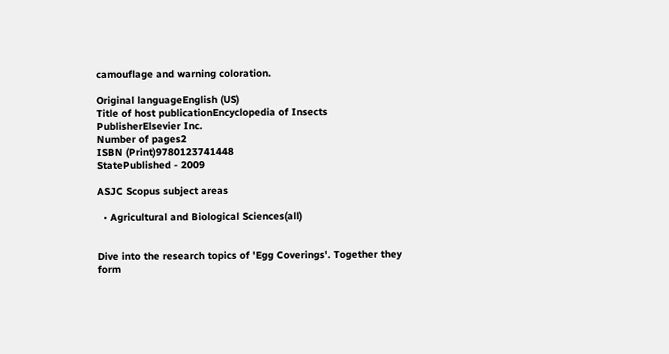camouflage and warning coloration.

Original languageEnglish (US)
Title of host publicationEncyclopedia of Insects
PublisherElsevier Inc.
Number of pages2
ISBN (Print)9780123741448
StatePublished - 2009

ASJC Scopus subject areas

  • Agricultural and Biological Sciences(all)


Dive into the research topics of 'Egg Coverings'. Together they form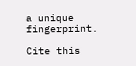a unique fingerprint.

Cite this